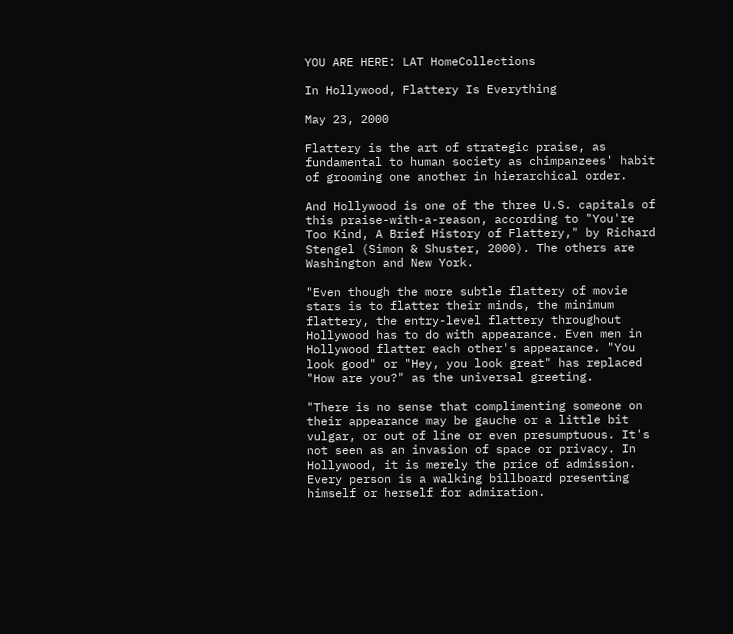YOU ARE HERE: LAT HomeCollections

In Hollywood, Flattery Is Everything

May 23, 2000

Flattery is the art of strategic praise, as fundamental to human society as chimpanzees' habit of grooming one another in hierarchical order.

And Hollywood is one of the three U.S. capitals of this praise-with-a-reason, according to "You're Too Kind, A Brief History of Flattery," by Richard Stengel (Simon & Shuster, 2000). The others are Washington and New York.

"Even though the more subtle flattery of movie stars is to flatter their minds, the minimum flattery, the entry-level flattery throughout Hollywood has to do with appearance. Even men in Hollywood flatter each other's appearance. "You look good" or "Hey, you look great" has replaced "How are you?" as the universal greeting.

"There is no sense that complimenting someone on their appearance may be gauche or a little bit vulgar, or out of line or even presumptuous. It's not seen as an invasion of space or privacy. In Hollywood, it is merely the price of admission. Every person is a walking billboard presenting himself or herself for admiration.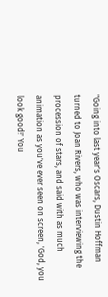"Going into last year's Oscars, Dustin Hoffman turned to Joan Rivers, who was interviewing the procession of stars, and said with as much animation as you've ever seen on screen, 'God, you look good!' You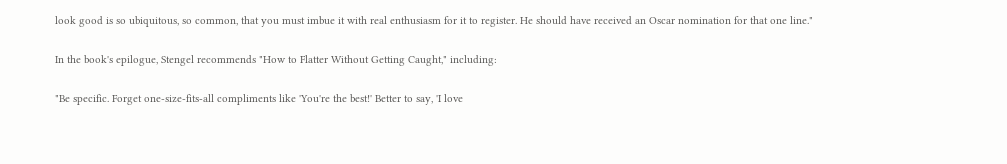look good is so ubiquitous, so common, that you must imbue it with real enthusiasm for it to register. He should have received an Oscar nomination for that one line."

In the book's epilogue, Stengel recommends "How to Flatter Without Getting Caught," including:

"Be specific. Forget one-size-fits-all compliments like 'You're the best!' Better to say, 'I love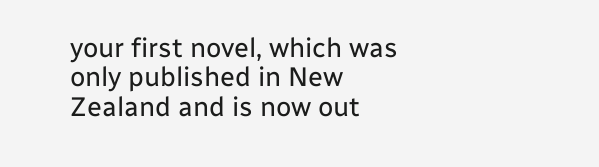your first novel, which was only published in New Zealand and is now out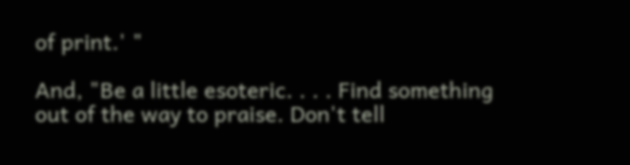of print.' "

And, "Be a little esoteric. . . . Find something out of the way to praise. Don't tell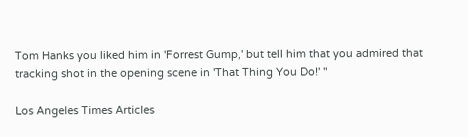Tom Hanks you liked him in 'Forrest Gump,' but tell him that you admired that tracking shot in the opening scene in 'That Thing You Do!' "

Los Angeles Times Articles